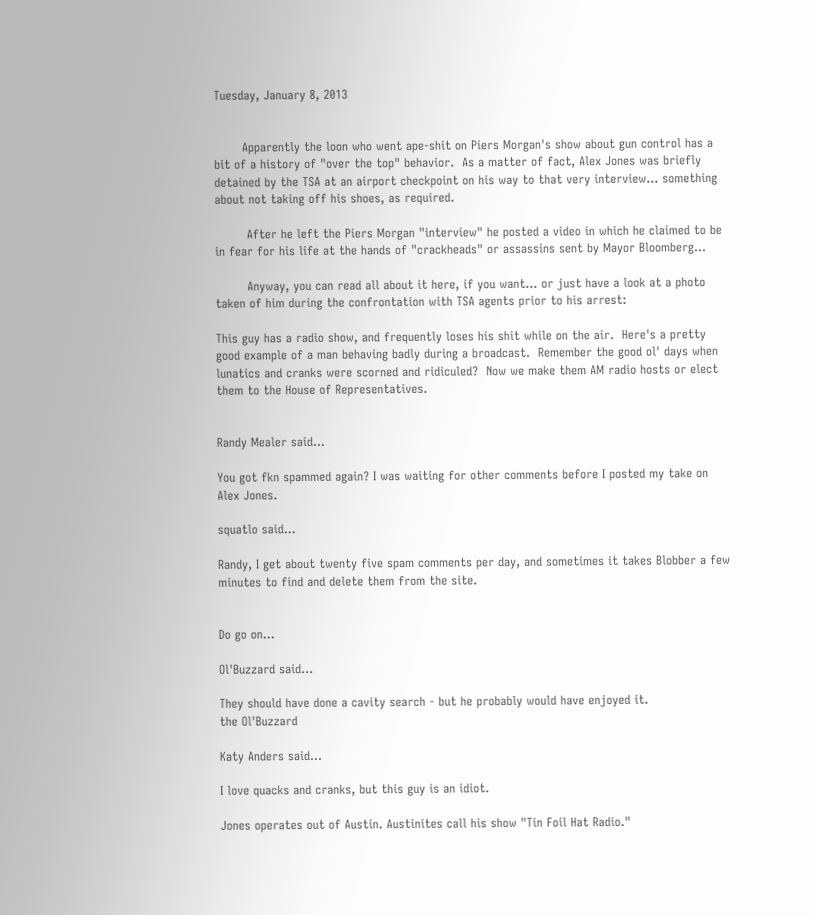Tuesday, January 8, 2013


       Apparently the loon who went ape-shit on Piers Morgan's show about gun control has a bit of a history of "over the top" behavior.  As a matter of fact, Alex Jones was briefly detained by the TSA at an airport checkpoint on his way to that very interview... something about not taking off his shoes, as required.

        After he left the Piers Morgan "interview" he posted a video in which he claimed to be in fear for his life at the hands of "crackheads" or assassins sent by Mayor Bloomberg...

        Anyway, you can read all about it here, if you want... or just have a look at a photo taken of him during the confrontation with TSA agents prior to his arrest:

This guy has a radio show, and frequently loses his shit while on the air.  Here's a pretty good example of a man behaving badly during a broadcast.  Remember the good ol' days when lunatics and cranks were scorned and ridiculed?  Now we make them AM radio hosts or elect them to the House of Representatives.


Randy Mealer said...

You got fkn spammed again? I was waiting for other comments before I posted my take on Alex Jones.

squatlo said...

Randy, I get about twenty five spam comments per day, and sometimes it takes Blobber a few minutes to find and delete them from the site.


Do go on...

Ol'Buzzard said...

They should have done a cavity search - but he probably would have enjoyed it.
the Ol'Buzzard

Katy Anders said...

I love quacks and cranks, but this guy is an idiot.

Jones operates out of Austin. Austinites call his show "Tin Foil Hat Radio."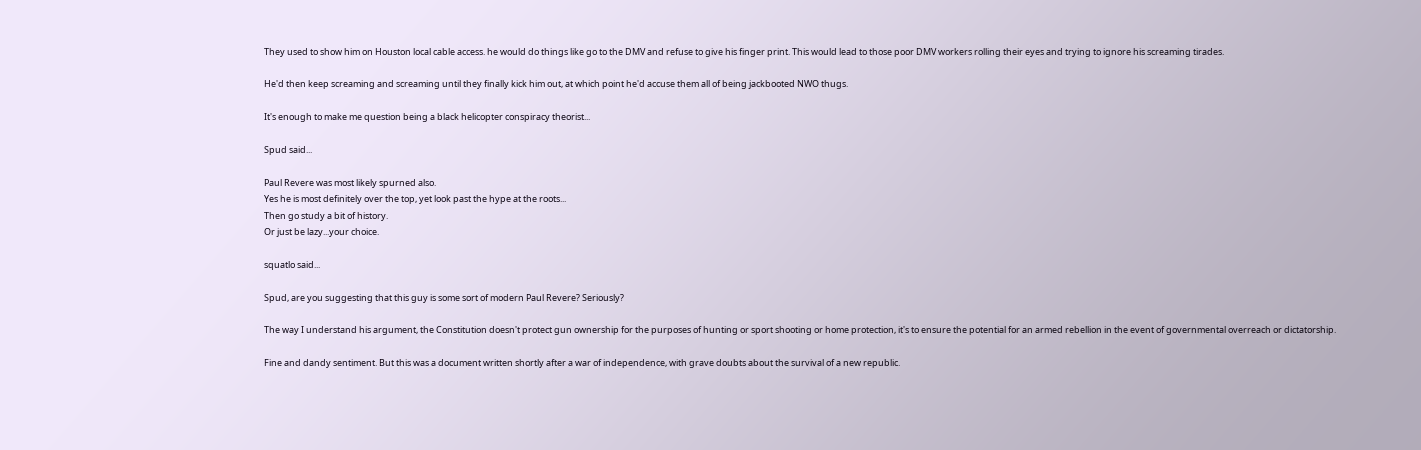They used to show him on Houston local cable access. he would do things like go to the DMV and refuse to give his finger print. This would lead to those poor DMV workers rolling their eyes and trying to ignore his screaming tirades.

He'd then keep screaming and screaming until they finally kick him out, at which point he'd accuse them all of being jackbooted NWO thugs.

It's enough to make me question being a black helicopter conspiracy theorist...

Spud said...

Paul Revere was most likely spurned also.
Yes he is most definitely over the top, yet look past the hype at the roots...
Then go study a bit of history.
Or just be lazy...your choice.

squatlo said...

Spud, are you suggesting that this guy is some sort of modern Paul Revere? Seriously?

The way I understand his argument, the Constitution doesn't protect gun ownership for the purposes of hunting or sport shooting or home protection, it's to ensure the potential for an armed rebellion in the event of governmental overreach or dictatorship.

Fine and dandy sentiment. But this was a document written shortly after a war of independence, with grave doubts about the survival of a new republic.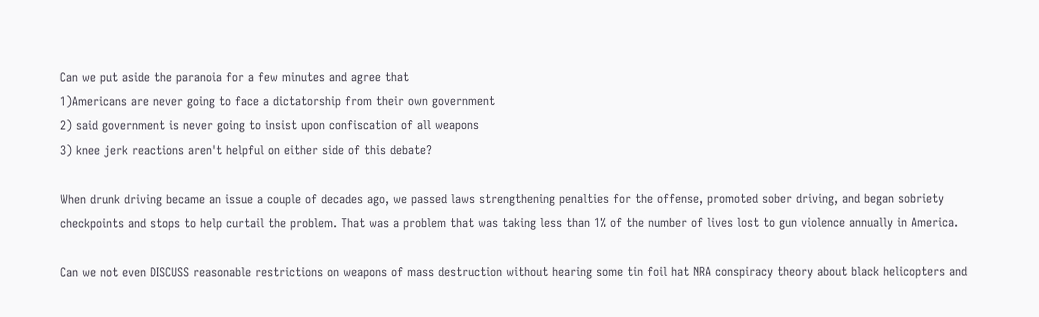Can we put aside the paranoia for a few minutes and agree that
1)Americans are never going to face a dictatorship from their own government
2) said government is never going to insist upon confiscation of all weapons
3) knee jerk reactions aren't helpful on either side of this debate?

When drunk driving became an issue a couple of decades ago, we passed laws strengthening penalties for the offense, promoted sober driving, and began sobriety checkpoints and stops to help curtail the problem. That was a problem that was taking less than 1% of the number of lives lost to gun violence annually in America.

Can we not even DISCUSS reasonable restrictions on weapons of mass destruction without hearing some tin foil hat NRA conspiracy theory about black helicopters and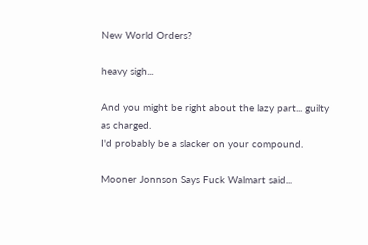New World Orders?

heavy sigh...

And you might be right about the lazy part... guilty as charged.
I'd probably be a slacker on your compound.

Mooner Jonnson Says Fuck Walmart said...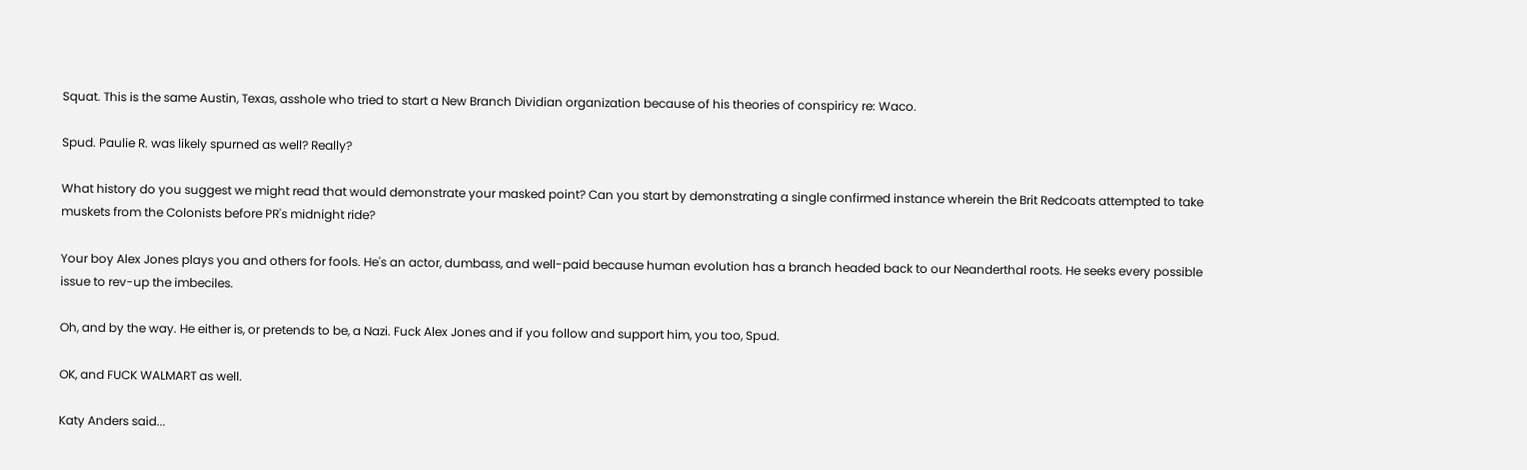Squat. This is the same Austin, Texas, asshole who tried to start a New Branch Dividian organization because of his theories of conspiricy re: Waco.

Spud. Paulie R. was likely spurned as well? Really?

What history do you suggest we might read that would demonstrate your masked point? Can you start by demonstrating a single confirmed instance wherein the Brit Redcoats attempted to take muskets from the Colonists before PR's midnight ride?

Your boy Alex Jones plays you and others for fools. He's an actor, dumbass, and well-paid because human evolution has a branch headed back to our Neanderthal roots. He seeks every possible issue to rev-up the imbeciles.

Oh, and by the way. He either is, or pretends to be, a Nazi. Fuck Alex Jones and if you follow and support him, you too, Spud.

OK, and FUCK WALMART as well.

Katy Anders said...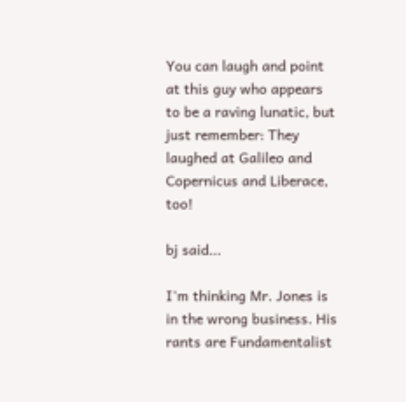You can laugh and point at this guy who appears to be a raving lunatic, but just remember: They laughed at Galileo and Copernicus and Liberace, too!

bj said...

I'm thinking Mr. Jones is in the wrong business. His rants are Fundamentalist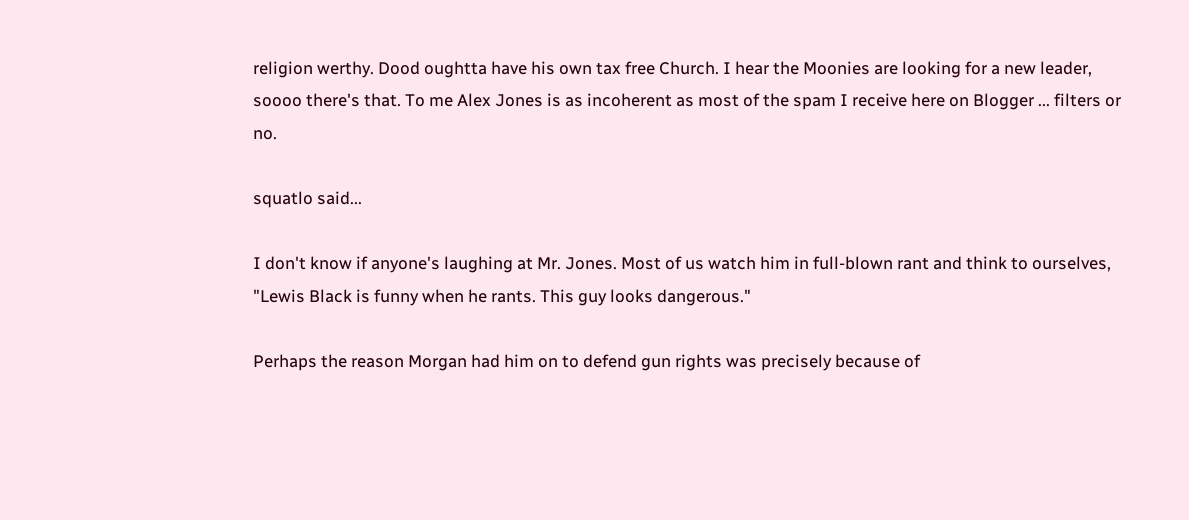religion werthy. Dood oughtta have his own tax free Church. I hear the Moonies are looking for a new leader, soooo there's that. To me Alex Jones is as incoherent as most of the spam I receive here on Blogger ... filters or no.

squatlo said...

I don't know if anyone's laughing at Mr. Jones. Most of us watch him in full-blown rant and think to ourselves, "Lewis Black is funny when he rants. This guy looks dangerous."

Perhaps the reason Morgan had him on to defend gun rights was precisely because of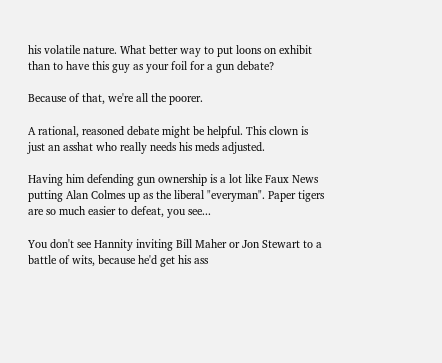his volatile nature. What better way to put loons on exhibit than to have this guy as your foil for a gun debate?

Because of that, we're all the poorer.

A rational, reasoned debate might be helpful. This clown is just an asshat who really needs his meds adjusted.

Having him defending gun ownership is a lot like Faux News putting Alan Colmes up as the liberal "everyman". Paper tigers are so much easier to defeat, you see...

You don't see Hannity inviting Bill Maher or Jon Stewart to a battle of wits, because he'd get his ass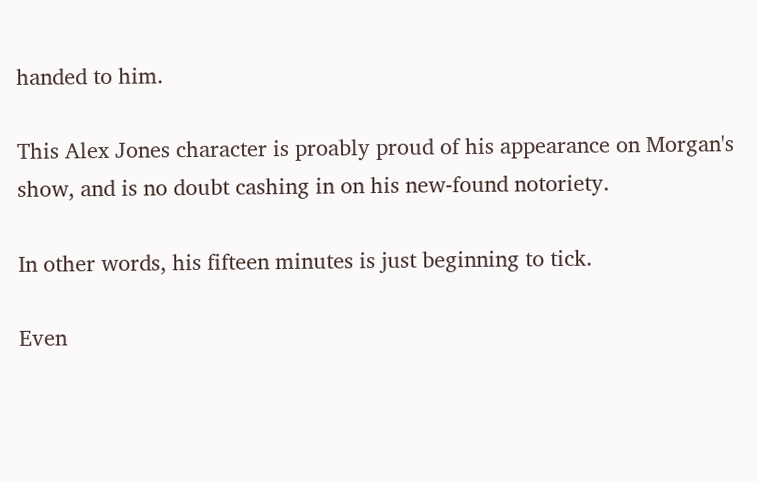handed to him.

This Alex Jones character is proably proud of his appearance on Morgan's show, and is no doubt cashing in on his new-found notoriety.

In other words, his fifteen minutes is just beginning to tick.

Even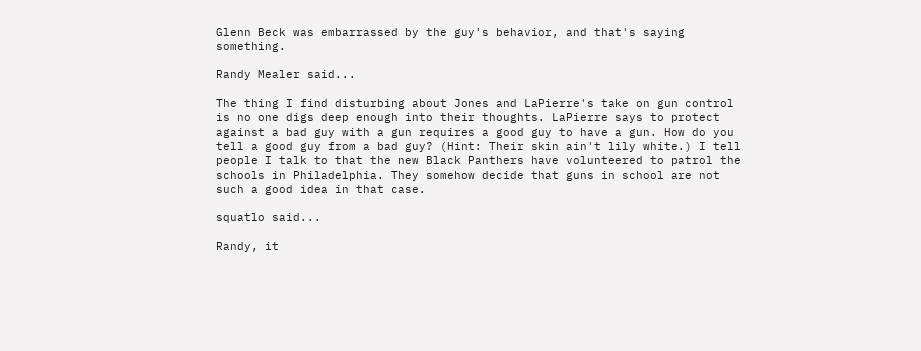Glenn Beck was embarrassed by the guy's behavior, and that's saying something.

Randy Mealer said...

The thing I find disturbing about Jones and LaPierre's take on gun control is no one digs deep enough into their thoughts. LaPierre says to protect against a bad guy with a gun requires a good guy to have a gun. How do you tell a good guy from a bad guy? (Hint: Their skin ain't lily white.) I tell people I talk to that the new Black Panthers have volunteered to patrol the schools in Philadelphia. They somehow decide that guns in school are not such a good idea in that case.

squatlo said...

Randy, it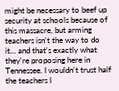might be necessary to beef up security at schools because of this massacre, but arming teachers isn't the way to do it... and that's exactly what they're proposing here in Tennessee. I wouldn't trust half the teachers I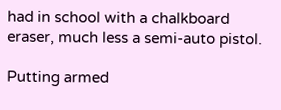had in school with a chalkboard eraser, much less a semi-auto pistol.

Putting armed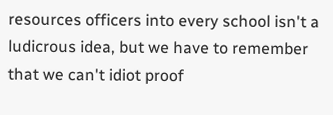resources officers into every school isn't a ludicrous idea, but we have to remember that we can't idiot proof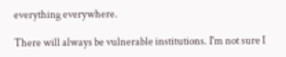everything everywhere.

There will always be vulnerable institutions. I'm not sure I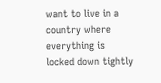want to live in a country where everything is locked down tightly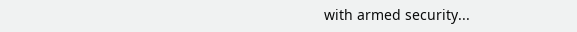with armed security...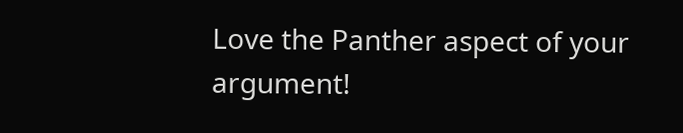Love the Panther aspect of your argument!